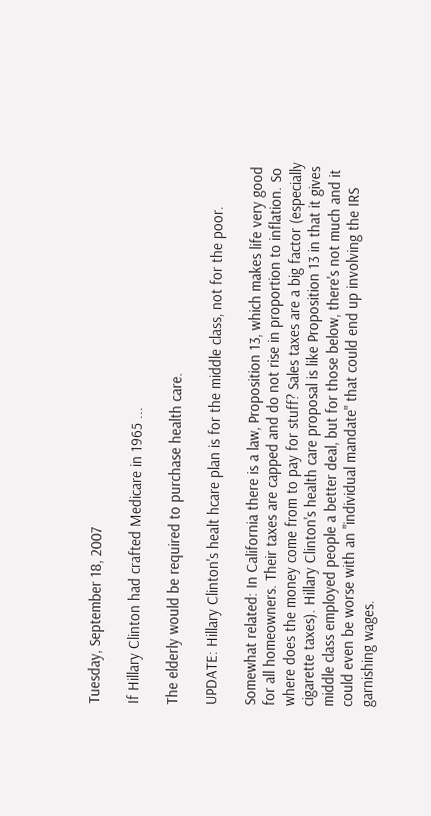Tuesday, September 18, 2007

If Hillary Clinton had crafted Medicare in 1965 ...

The elderly would be required to purchase health care.

UPDATE: Hillary Clinton's healt hcare plan is for the middle class, not for the poor.

Somewhat related: In California there is a law, Proposition 13, which makes life very good for all homeowners. Their taxes are capped and do not rise in proportion to inflation. So where does the money come from to pay for stuff? Sales taxes are a big factor (especially cigarette taxes). Hillary Clinton's health care proposal is like Proposition 13 in that it gives middle class employed people a better deal, but for those below, there's not much and it could even be worse with an "individual mandate" that could end up involving the IRS garnishing wages.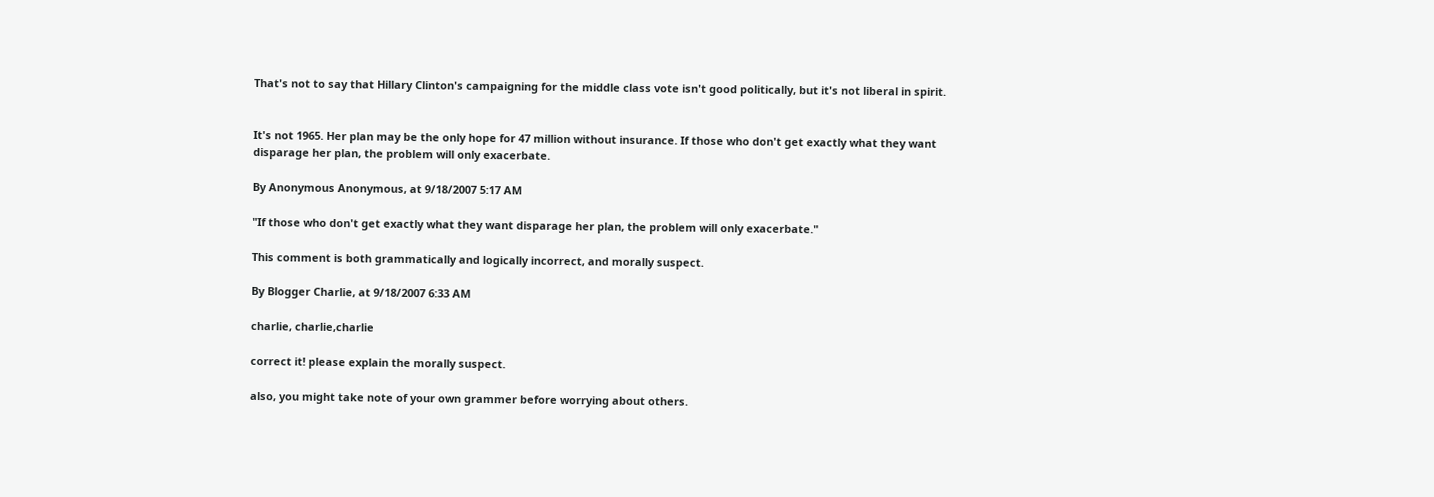That's not to say that Hillary Clinton's campaigning for the middle class vote isn't good politically, but it's not liberal in spirit.


It's not 1965. Her plan may be the only hope for 47 million without insurance. If those who don't get exactly what they want disparage her plan, the problem will only exacerbate.

By Anonymous Anonymous, at 9/18/2007 5:17 AM

"If those who don't get exactly what they want disparage her plan, the problem will only exacerbate."

This comment is both grammatically and logically incorrect, and morally suspect.

By Blogger Charlie, at 9/18/2007 6:33 AM

charlie, charlie,charlie

correct it! please explain the morally suspect.

also, you might take note of your own grammer before worrying about others.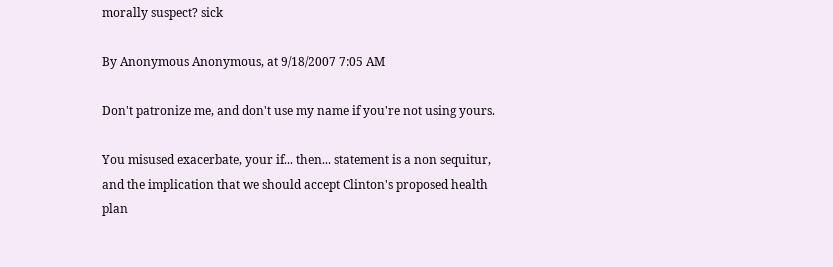morally suspect? sick

By Anonymous Anonymous, at 9/18/2007 7:05 AM

Don't patronize me, and don't use my name if you're not using yours.

You misused exacerbate, your if... then... statement is a non sequitur, and the implication that we should accept Clinton's proposed health plan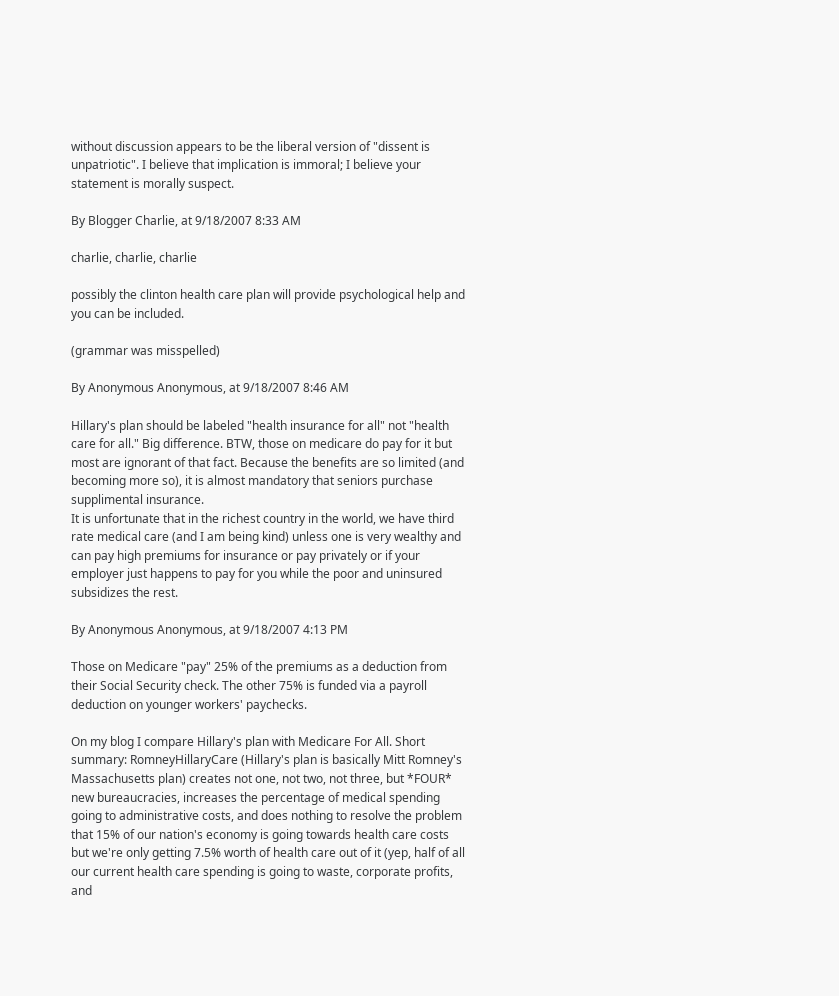without discussion appears to be the liberal version of "dissent is unpatriotic". I believe that implication is immoral; I believe your statement is morally suspect.

By Blogger Charlie, at 9/18/2007 8:33 AM

charlie, charlie, charlie

possibly the clinton health care plan will provide psychological help and you can be included.

(grammar was misspelled)

By Anonymous Anonymous, at 9/18/2007 8:46 AM

Hillary's plan should be labeled "health insurance for all" not "health care for all." Big difference. BTW, those on medicare do pay for it but most are ignorant of that fact. Because the benefits are so limited (and becoming more so), it is almost mandatory that seniors purchase supplimental insurance.
It is unfortunate that in the richest country in the world, we have third rate medical care (and I am being kind) unless one is very wealthy and can pay high premiums for insurance or pay privately or if your employer just happens to pay for you while the poor and uninsured subsidizes the rest.

By Anonymous Anonymous, at 9/18/2007 4:13 PM

Those on Medicare "pay" 25% of the premiums as a deduction from their Social Security check. The other 75% is funded via a payroll deduction on younger workers' paychecks.

On my blog I compare Hillary's plan with Medicare For All. Short summary: RomneyHillaryCare (Hillary's plan is basically Mitt Romney's Massachusetts plan) creates not one, not two, not three, but *FOUR* new bureaucracies, increases the percentage of medical spending going to administrative costs, and does nothing to resolve the problem that 15% of our nation's economy is going towards health care costs but we're only getting 7.5% worth of health care out of it (yep, half of all our current health care spending is going to waste, corporate profits, and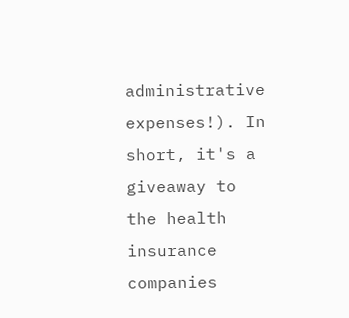administrative expenses!). In short, it's a giveaway to the health insurance companies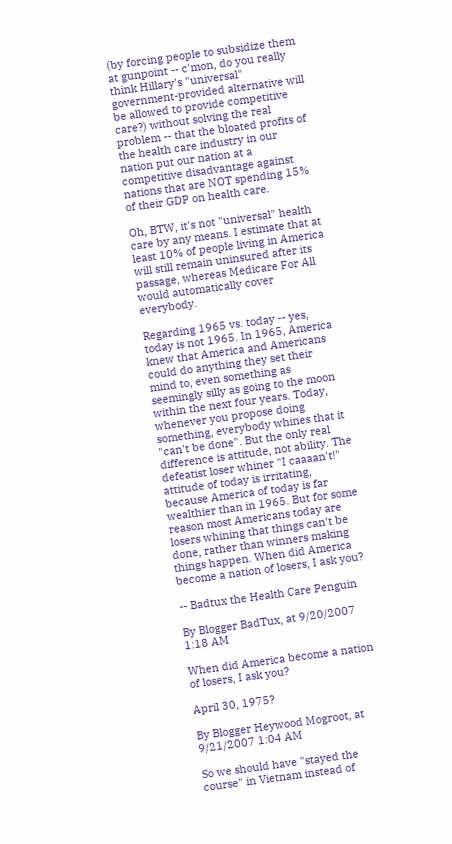(by forcing people to subsidize them at gunpoint -- c'mon, do you really think Hillary's "universal" government-provided alternative will be allowed to provide competitive care?) without solving the real problem -- that the bloated profits of the health care industry in our nation put our nation at a competitive disadvantage against nations that are NOT spending 15% of their GDP on health care.

Oh, BTW, it's not "universal" health care by any means. I estimate that at least 10% of people living in America will still remain uninsured after its passage, whereas Medicare For All would automatically cover everybody.

Regarding 1965 vs. today -- yes, today is not 1965. In 1965, America knew that America and Americans could do anything they set their mind to, even something as seemingly silly as going to the moon within the next four years. Today, whenever you propose doing something, everybody whines that it "can't be done". But the only real difference is attitude, not ability. The defeatist loser whiner "I caaaan't!" attitude of today is irritating, because America of today is far wealthier than in 1965. But for some reason most Americans today are losers whining that things can't be done, rather than winners making things happen. When did America become a nation of losers, I ask you?

-- Badtux the Health Care Penguin

By Blogger BadTux, at 9/20/2007 1:18 AM

When did America become a nation of losers, I ask you?

April 30, 1975?

By Blogger Heywood Mogroot, at 9/21/2007 1:04 AM

So we should have "stayed the course" in Vietnam instead of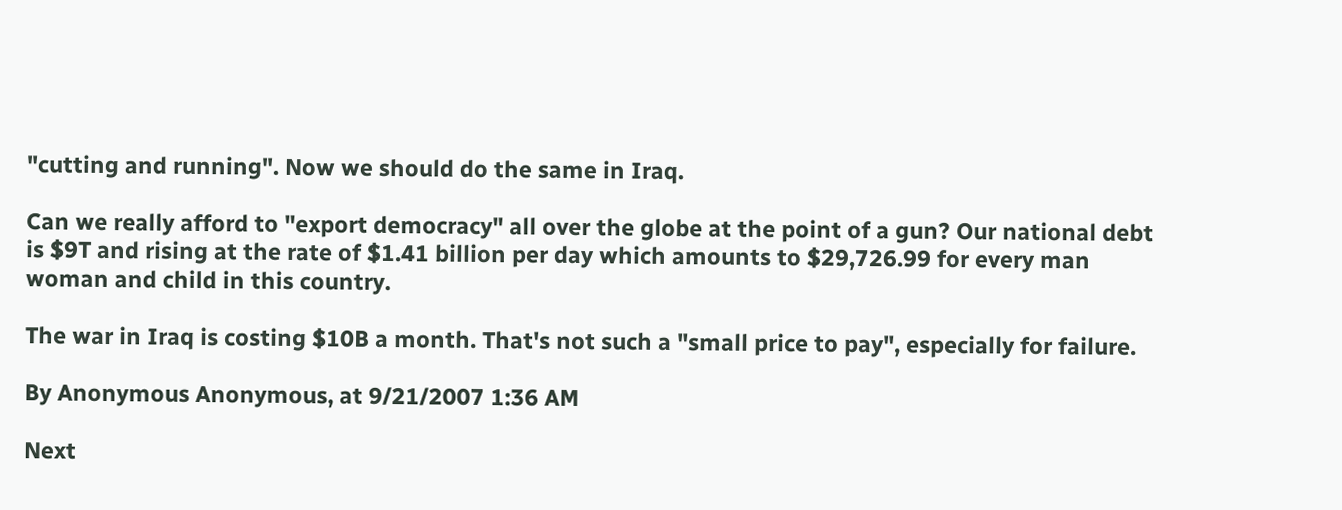"cutting and running". Now we should do the same in Iraq.

Can we really afford to "export democracy" all over the globe at the point of a gun? Our national debt is $9T and rising at the rate of $1.41 billion per day which amounts to $29,726.99 for every man woman and child in this country.

The war in Iraq is costing $10B a month. That's not such a "small price to pay", especially for failure.

By Anonymous Anonymous, at 9/21/2007 1:36 AM

Next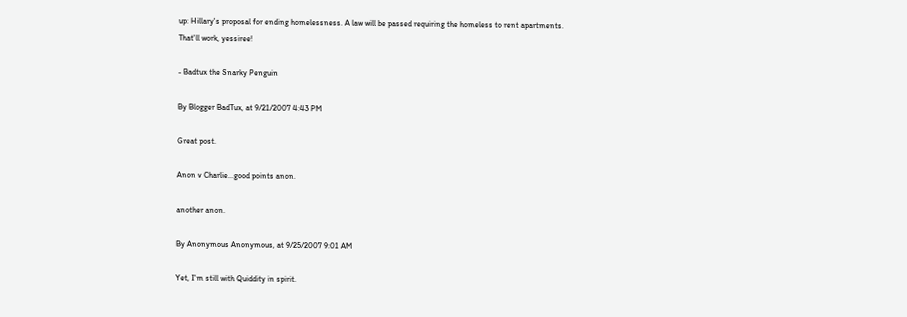up: Hillary's proposal for ending homelessness. A law will be passed requiring the homeless to rent apartments. That'll work, yessiree!

- Badtux the Snarky Penguin

By Blogger BadTux, at 9/21/2007 4:43 PM

Great post.

Anon v Charlie...good points anon.

another anon.

By Anonymous Anonymous, at 9/25/2007 9:01 AM

Yet, I'm still with Quiddity in spirit.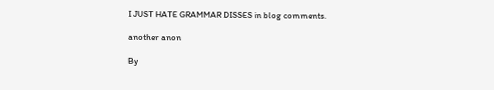I JUST HATE GRAMMAR DISSES in blog comments.

another anon

By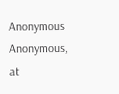Anonymous Anonymous, at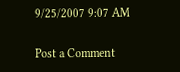9/25/2007 9:07 AM

Post a Comment